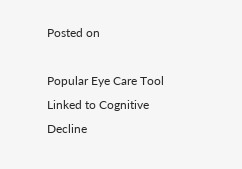Posted on

Popular Eye Care Tool Linked to Cognitive Decline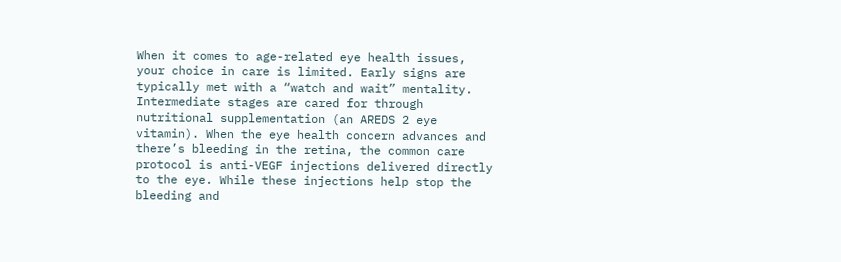When it comes to age-related eye health issues, your choice in care is limited. Early signs are typically met with a “watch and wait” mentality. Intermediate stages are cared for through nutritional supplementation (an AREDS 2 eye vitamin). When the eye health concern advances and there’s bleeding in the retina, the common care protocol is anti-VEGF injections delivered directly to the eye. While these injections help stop the bleeding and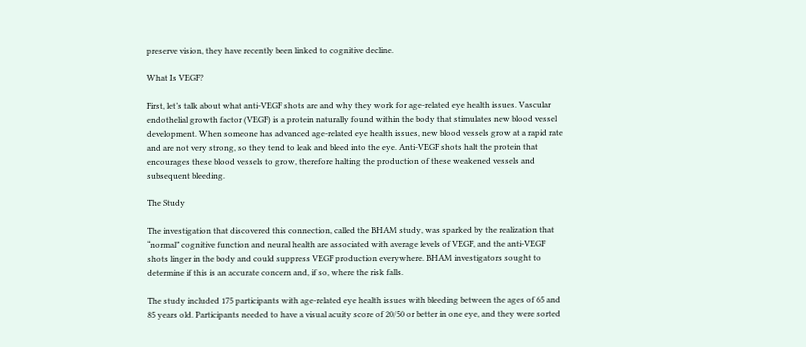preserve vision, they have recently been linked to cognitive decline.

What Is VEGF?

First, let’s talk about what anti-VEGF shots are and why they work for age-related eye health issues. Vascular endothelial growth factor (VEGF) is a protein naturally found within the body that stimulates new blood vessel development. When someone has advanced age-related eye health issues, new blood vessels grow at a rapid rate and are not very strong, so they tend to leak and bleed into the eye. Anti-VEGF shots halt the protein that encourages these blood vessels to grow, therefore halting the production of these weakened vessels and subsequent bleeding.

The Study

The investigation that discovered this connection, called the BHAM study, was sparked by the realization that “normal” cognitive function and neural health are associated with average levels of VEGF, and the anti-VEGF shots linger in the body and could suppress VEGF production everywhere. BHAM investigators sought to determine if this is an accurate concern and, if so, where the risk falls.

The study included 175 participants with age-related eye health issues with bleeding between the ages of 65 and 85 years old. Participants needed to have a visual acuity score of 20/50 or better in one eye, and they were sorted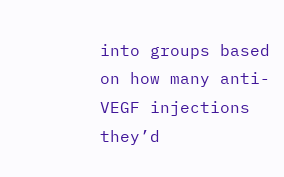into groups based on how many anti-VEGF injections they’d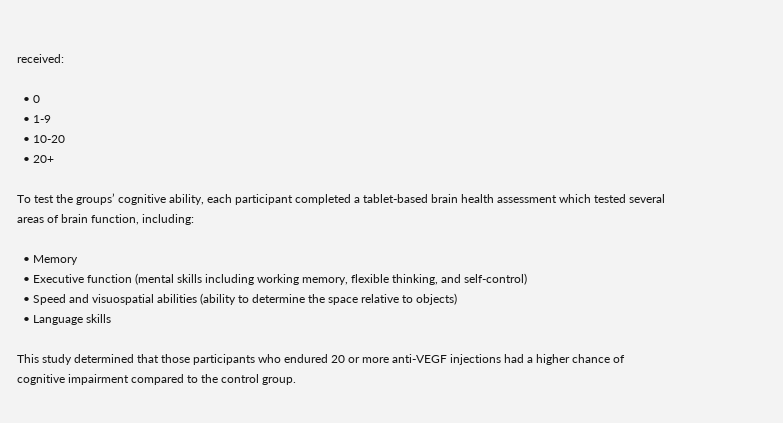received:

  • 0
  • 1-9
  • 10-20
  • 20+

To test the groups’ cognitive ability, each participant completed a tablet-based brain health assessment which tested several areas of brain function, including:

  • Memory
  • Executive function (mental skills including working memory, flexible thinking, and self-control)
  • Speed and visuospatial abilities (ability to determine the space relative to objects)
  • Language skills

This study determined that those participants who endured 20 or more anti-VEGF injections had a higher chance of cognitive impairment compared to the control group.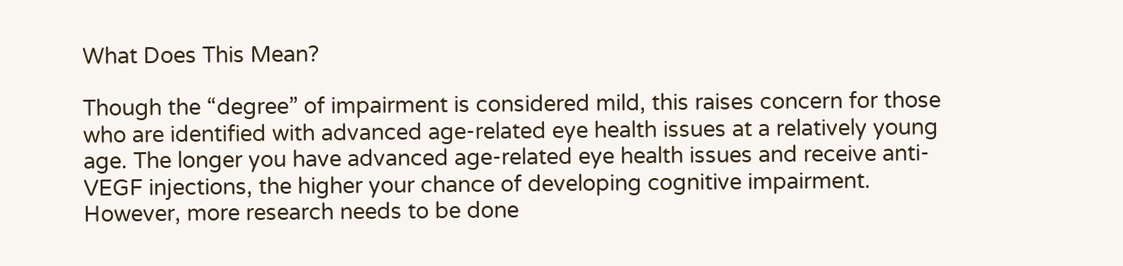What Does This Mean?

Though the “degree” of impairment is considered mild, this raises concern for those who are identified with advanced age-related eye health issues at a relatively young age. The longer you have advanced age-related eye health issues and receive anti-VEGF injections, the higher your chance of developing cognitive impairment. However, more research needs to be done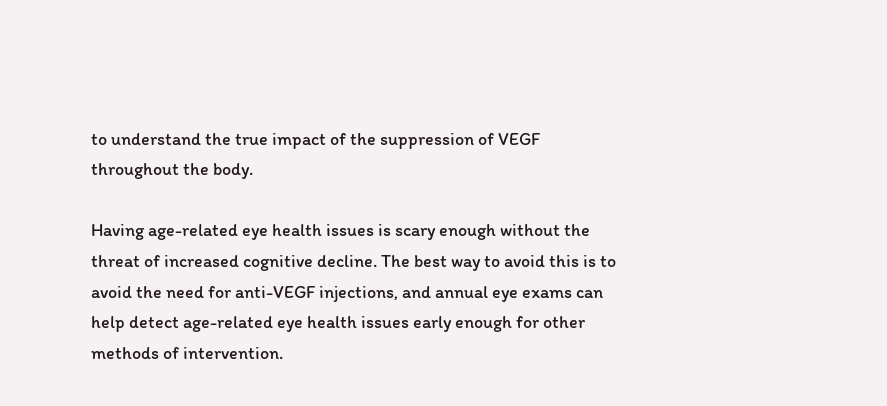to understand the true impact of the suppression of VEGF throughout the body.

Having age-related eye health issues is scary enough without the threat of increased cognitive decline. The best way to avoid this is to avoid the need for anti-VEGF injections, and annual eye exams can help detect age-related eye health issues early enough for other methods of intervention.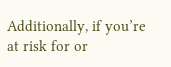Additionally, if you’re at risk for or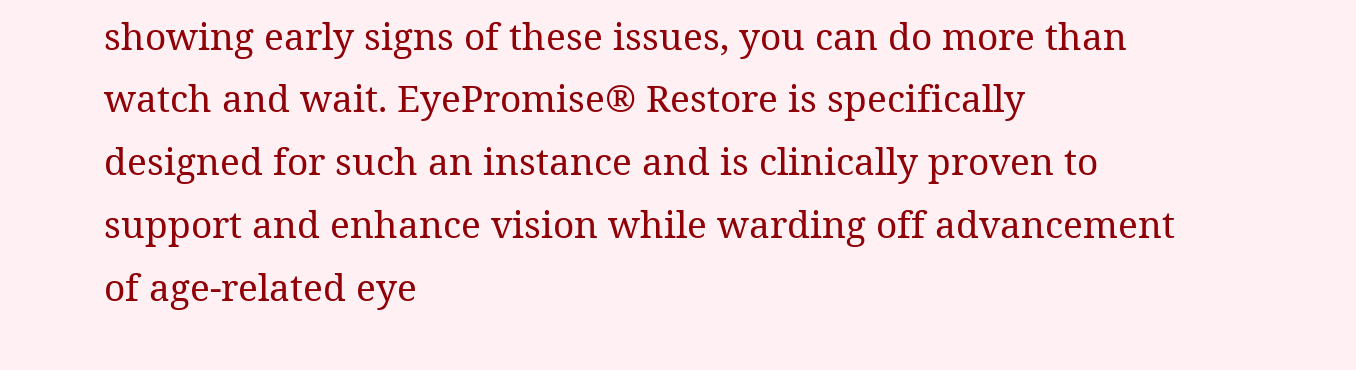showing early signs of these issues, you can do more than watch and wait. EyePromise® Restore is specifically designed for such an instance and is clinically proven to support and enhance vision while warding off advancement of age-related eye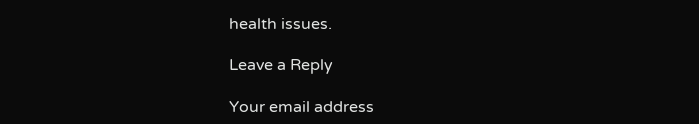health issues.

Leave a Reply

Your email address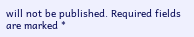will not be published. Required fields are marked *